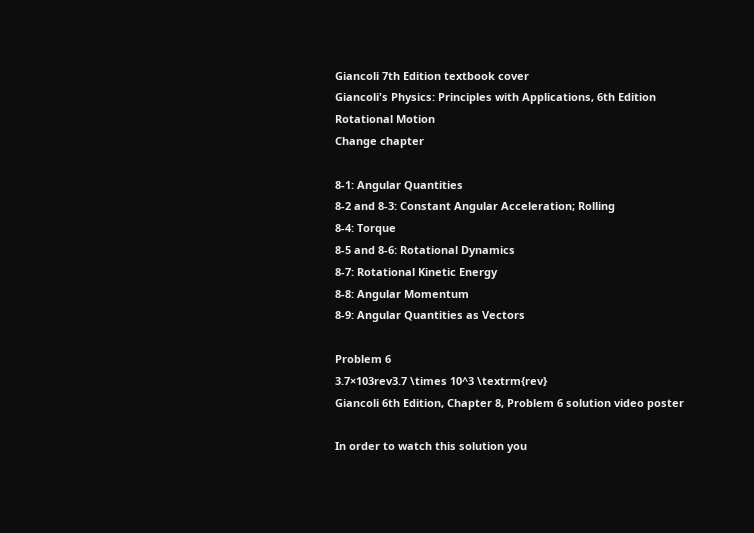Giancoli 7th Edition textbook cover
Giancoli's Physics: Principles with Applications, 6th Edition
Rotational Motion
Change chapter

8-1: Angular Quantities
8-2 and 8-3: Constant Angular Acceleration; Rolling
8-4: Torque
8-5 and 8-6: Rotational Dynamics
8-7: Rotational Kinetic Energy
8-8: Angular Momentum
8-9: Angular Quantities as Vectors

Problem 6
3.7×103rev3.7 \times 10^3 \textrm{rev}
Giancoli 6th Edition, Chapter 8, Problem 6 solution video poster

In order to watch this solution you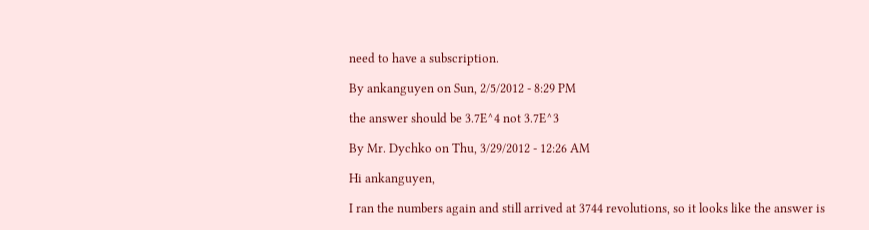need to have a subscription.

By ankanguyen on Sun, 2/5/2012 - 8:29 PM

the answer should be 3.7E^4 not 3.7E^3

By Mr. Dychko on Thu, 3/29/2012 - 12:26 AM

Hi ankanguyen,

I ran the numbers again and still arrived at 3744 revolutions, so it looks like the answer is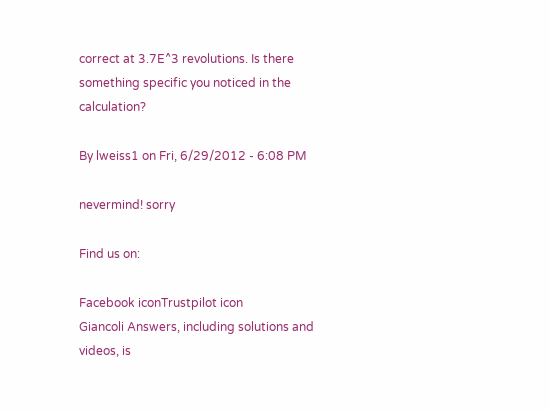correct at 3.7E^3 revolutions. Is there something specific you noticed in the calculation?

By lweiss1 on Fri, 6/29/2012 - 6:08 PM

nevermind! sorry

Find us on:

Facebook iconTrustpilot icon
Giancoli Answers, including solutions and videos, is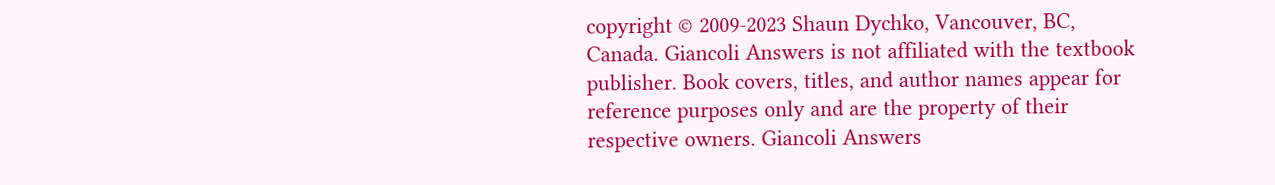copyright © 2009-2023 Shaun Dychko, Vancouver, BC, Canada. Giancoli Answers is not affiliated with the textbook publisher. Book covers, titles, and author names appear for reference purposes only and are the property of their respective owners. Giancoli Answers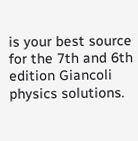is your best source for the 7th and 6th edition Giancoli physics solutions.